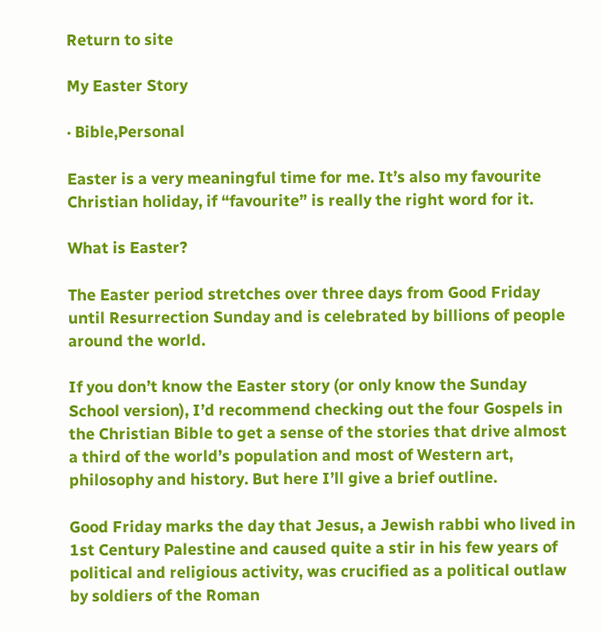Return to site

My Easter Story

· Bible,Personal

Easter is a very meaningful time for me. It’s also my favourite Christian holiday, if “favourite” is really the right word for it.

What is Easter?

The Easter period stretches over three days from Good Friday until Resurrection Sunday and is celebrated by billions of people around the world.

If you don’t know the Easter story (or only know the Sunday School version), I’d recommend checking out the four Gospels in the Christian Bible to get a sense of the stories that drive almost a third of the world’s population and most of Western art, philosophy and history. But here I’ll give a brief outline.

Good Friday marks the day that Jesus, a Jewish rabbi who lived in 1st Century Palestine and caused quite a stir in his few years of political and religious activity, was crucified as a political outlaw by soldiers of the Roman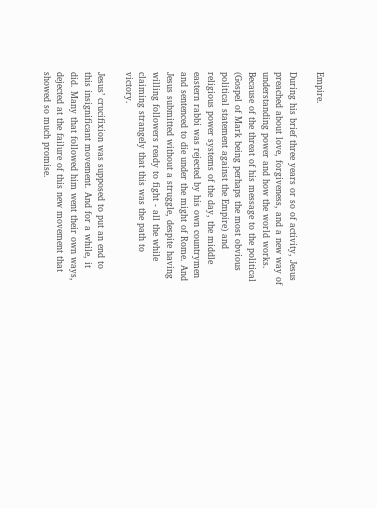Empire.

During his brief three years or so of activity, Jesus preached about love, forgiveness, and a new way of understanding power and how the world works. Because of the threat of his message to the political (Gospel of Mark being perhaps the most obvious political statement against the Empire) and religious power systems of the day, the middle eastern rabbi was rejected by his own countrymen and sentenced to die under the might of Rome. And Jesus submitted without a struggle, despite having willing followers ready to fight - all the while claiming strangely that this was the path to victory.

Jesus’ crucifixion was supposed to put an end to this insignificant movement. And for a while, it did. Many that followed him went their own ways, dejected at the failure of this new movement that showed so much promise.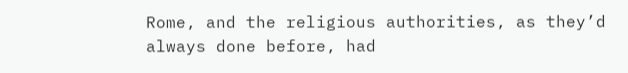Rome, and the religious authorities, as they’d always done before, had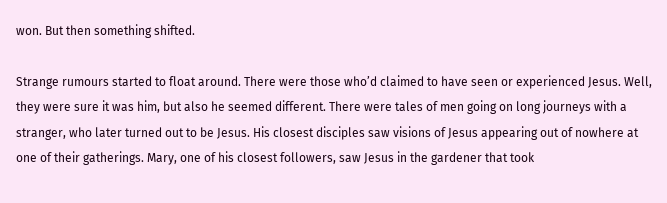won. But then something shifted.

Strange rumours started to float around. There were those who’d claimed to have seen or experienced Jesus. Well, they were sure it was him, but also he seemed different. There were tales of men going on long journeys with a stranger, who later turned out to be Jesus. His closest disciples saw visions of Jesus appearing out of nowhere at one of their gatherings. Mary, one of his closest followers, saw Jesus in the gardener that took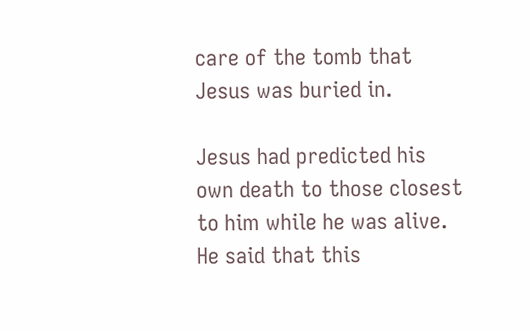care of the tomb that Jesus was buried in.

Jesus had predicted his own death to those closest to him while he was alive. He said that this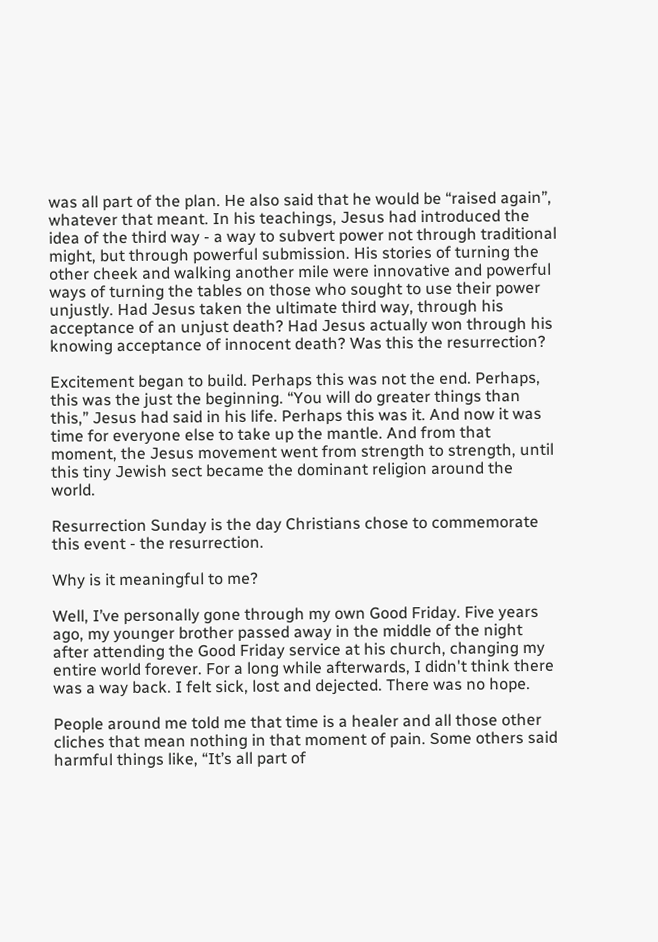was all part of the plan. He also said that he would be “raised again”, whatever that meant. In his teachings, Jesus had introduced the idea of the third way - a way to subvert power not through traditional might, but through powerful submission. His stories of turning the other cheek and walking another mile were innovative and powerful ways of turning the tables on those who sought to use their power unjustly. Had Jesus taken the ultimate third way, through his acceptance of an unjust death? Had Jesus actually won through his knowing acceptance of innocent death? Was this the resurrection?

Excitement began to build. Perhaps this was not the end. Perhaps, this was the just the beginning. “You will do greater things than this,” Jesus had said in his life. Perhaps this was it. And now it was time for everyone else to take up the mantle. And from that moment, the Jesus movement went from strength to strength, until this tiny Jewish sect became the dominant religion around the world.

Resurrection Sunday is the day Christians chose to commemorate this event - the resurrection.

Why is it meaningful to me?

Well, I’ve personally gone through my own Good Friday. Five years ago, my younger brother passed away in the middle of the night after attending the Good Friday service at his church, changing my entire world forever. For a long while afterwards, I didn't think there was a way back. I felt sick, lost and dejected. There was no hope.

People around me told me that time is a healer and all those other cliches that mean nothing in that moment of pain. Some others said harmful things like, “It’s all part of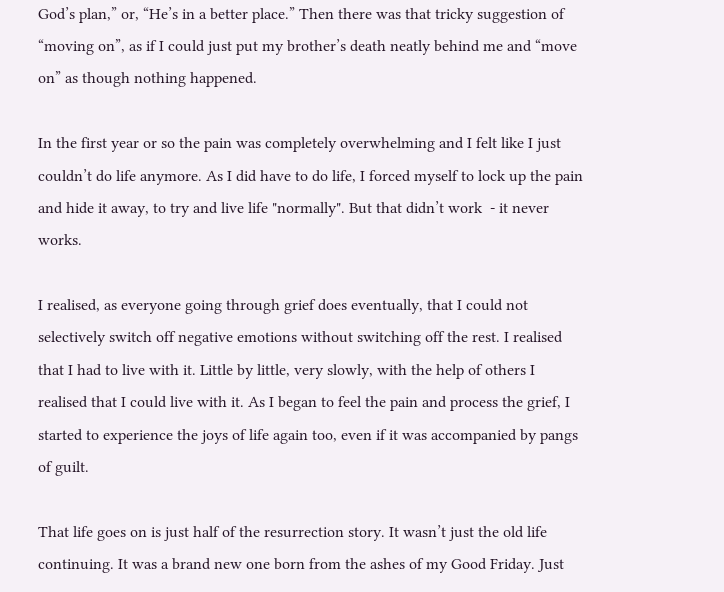God’s plan,” or, “He’s in a better place.” Then there was that tricky suggestion of “moving on”, as if I could just put my brother’s death neatly behind me and “move on” as though nothing happened.

In the first year or so the pain was completely overwhelming and I felt like I just couldn’t do life anymore. As I did have to do life, I forced myself to lock up the pain and hide it away, to try and live life "normally". But that didn’t work  - it never works.

I realised, as everyone going through grief does eventually, that I could not selectively switch off negative emotions without switching off the rest. I realised that I had to live with it. Little by little, very slowly, with the help of others I realised that I could live with it. As I began to feel the pain and process the grief, I started to experience the joys of life again too, even if it was accompanied by pangs of guilt.

That life goes on is just half of the resurrection story. It wasn’t just the old life continuing. It was a brand new one born from the ashes of my Good Friday. Just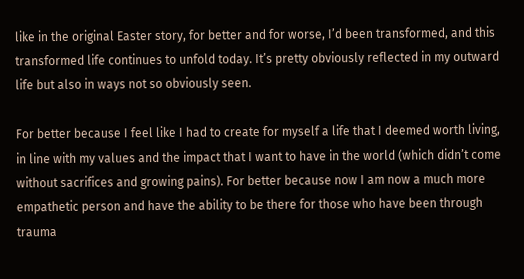like in the original Easter story, for better and for worse, I’d been transformed, and this transformed life continues to unfold today. It’s pretty obviously reflected in my outward life but also in ways not so obviously seen.

For better because I feel like I had to create for myself a life that I deemed worth living, in line with my values and the impact that I want to have in the world (which didn’t come without sacrifices and growing pains). For better because now I am now a much more empathetic person and have the ability to be there for those who have been through trauma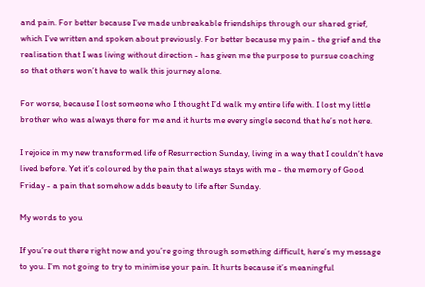and pain. For better because I’ve made unbreakable friendships through our shared grief, which I’ve written and spoken about previously. For better because my pain - the grief and the realisation that I was living without direction - has given me the purpose to pursue coaching so that others won’t have to walk this journey alone.

For worse, because I lost someone who I thought I’d walk my entire life with. I lost my little brother who was always there for me and it hurts me every single second that he’s not here.

I rejoice in my new transformed life of Resurrection Sunday, living in a way that I couldn’t have lived before. Yet it’s coloured by the pain that always stays with me - the memory of Good Friday - a pain that somehow adds beauty to life after Sunday.

My words to you

If you’re out there right now and you’re going through something difficult, here’s my message to you. I’m not going to try to minimise your pain. It hurts because it’s meaningful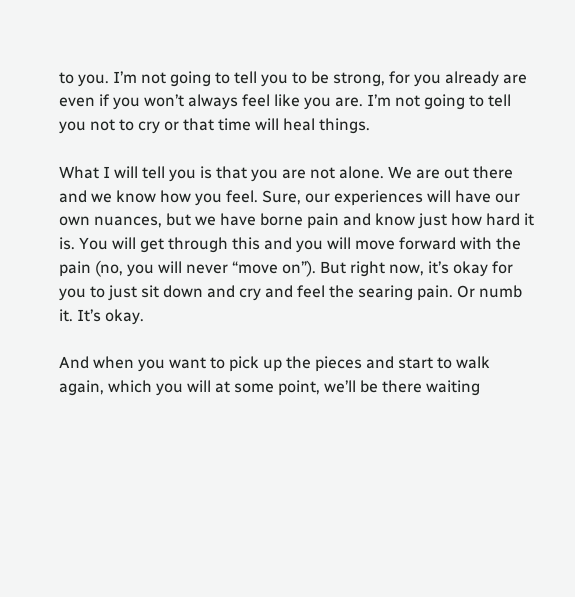to you. I’m not going to tell you to be strong, for you already are even if you won’t always feel like you are. I’m not going to tell you not to cry or that time will heal things.

What I will tell you is that you are not alone. We are out there and we know how you feel. Sure, our experiences will have our own nuances, but we have borne pain and know just how hard it is. You will get through this and you will move forward with the pain (no, you will never “move on”). But right now, it’s okay for you to just sit down and cry and feel the searing pain. Or numb it. It’s okay.

And when you want to pick up the pieces and start to walk again, which you will at some point, we’ll be there waiting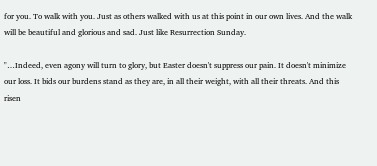for you. To walk with you. Just as others walked with us at this point in our own lives. And the walk will be beautiful and glorious and sad. Just like Resurrection Sunday.

"…Indeed, even agony will turn to glory, but Easter doesn't suppress our pain. It doesn't minimize our loss. It bids our burdens stand as they are, in all their weight, with all their threats. And this risen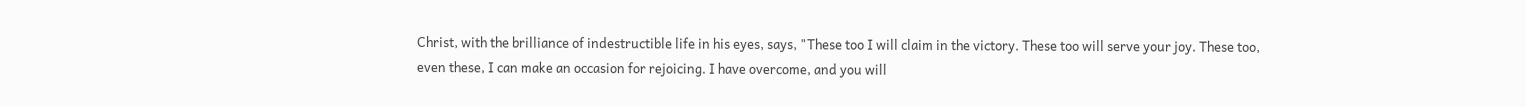Christ, with the brilliance of indestructible life in his eyes, says, "These too I will claim in the victory. These too will serve your joy. These too, even these, I can make an occasion for rejoicing. I have overcome, and you will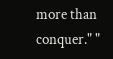more than conquer." "